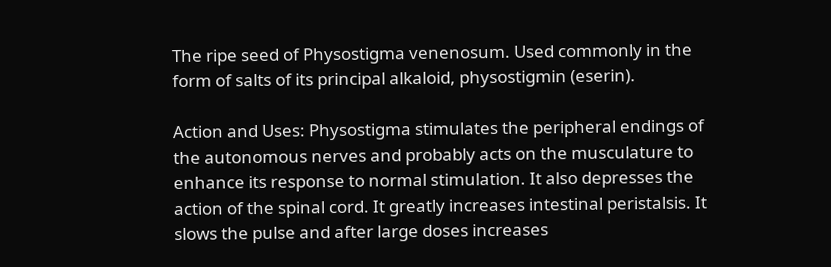The ripe seed of Physostigma venenosum. Used commonly in the form of salts of its principal alkaloid, physostigmin (eserin).

Action and Uses: Physostigma stimulates the peripheral endings of the autonomous nerves and probably acts on the musculature to enhance its response to normal stimulation. It also depresses the action of the spinal cord. It greatly increases intestinal peristalsis. It slows the pulse and after large doses increases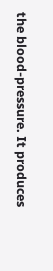the blood-pressure. It produces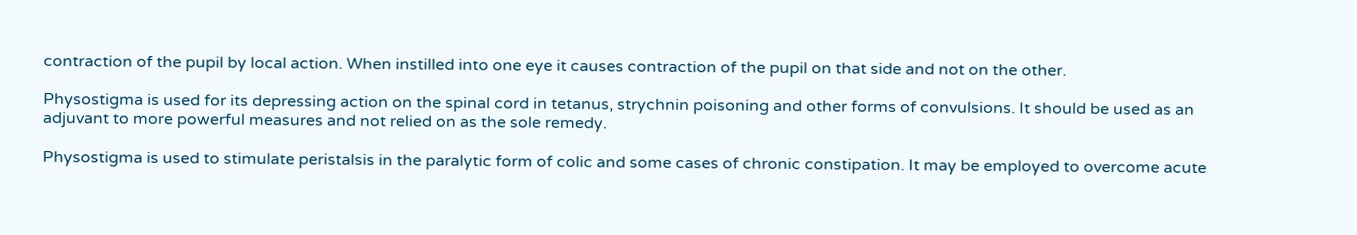contraction of the pupil by local action. When instilled into one eye it causes contraction of the pupil on that side and not on the other.

Physostigma is used for its depressing action on the spinal cord in tetanus, strychnin poisoning and other forms of convulsions. It should be used as an adjuvant to more powerful measures and not relied on as the sole remedy.

Physostigma is used to stimulate peristalsis in the paralytic form of colic and some cases of chronic constipation. It may be employed to overcome acute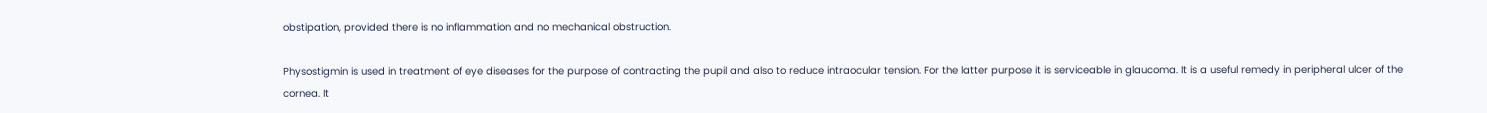obstipation, provided there is no inflammation and no mechanical obstruction.

Physostigmin is used in treatment of eye diseases for the purpose of contracting the pupil and also to reduce intraocular tension. For the latter purpose it is serviceable in glaucoma. It is a useful remedy in peripheral ulcer of the cornea. It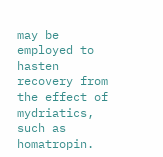may be employed to hasten recovery from the effect of mydriatics, such as homatropin.